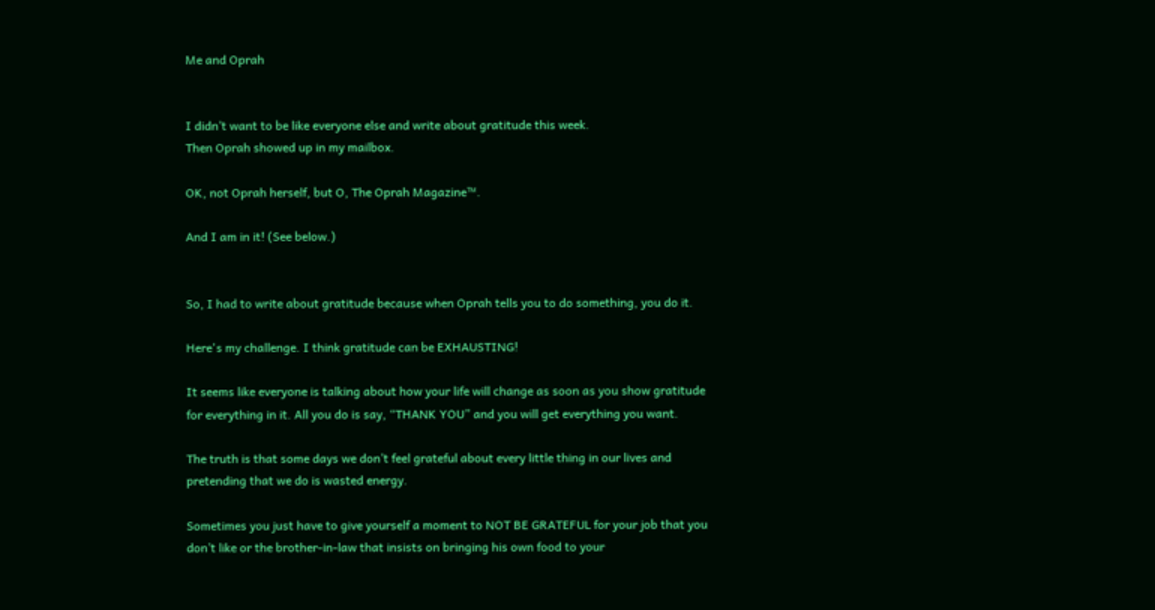Me and Oprah


I didn’t want to be like everyone else and write about gratitude this week.
Then Oprah showed up in my mailbox.

OK, not Oprah herself, but O, The Oprah Magazine™.

And I am in it! (See below.)


So, I had to write about gratitude because when Oprah tells you to do something, you do it.

Here's my challenge. I think gratitude can be EXHAUSTING!

It seems like everyone is talking about how your life will change as soon as you show gratitude for everything in it. All you do is say, “THANK YOU” and you will get everything you want.

The truth is that some days we don’t feel grateful about every little thing in our lives and pretending that we do is wasted energy.

Sometimes you just have to give yourself a moment to NOT BE GRATEFUL for your job that you don’t like or the brother-in-law that insists on bringing his own food to your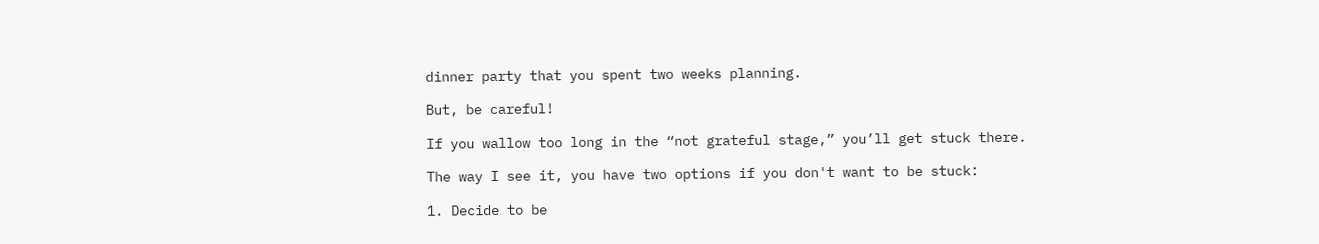dinner party that you spent two weeks planning.

But, be careful!

If you wallow too long in the “not grateful stage,” you’ll get stuck there.

The way I see it, you have two options if you don't want to be stuck:

1. Decide to be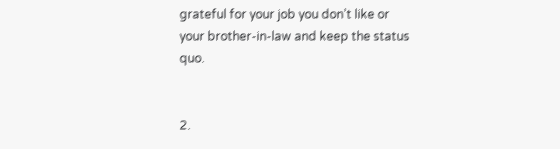grateful for your job you don’t like or your brother-in-law and keep the status quo.


2.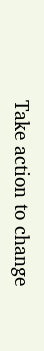Take action to change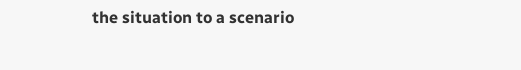the situation to a scenario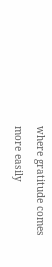where gratitude comes more easily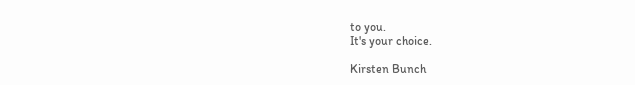to you.
It's your choice.

Kirsten Bunch